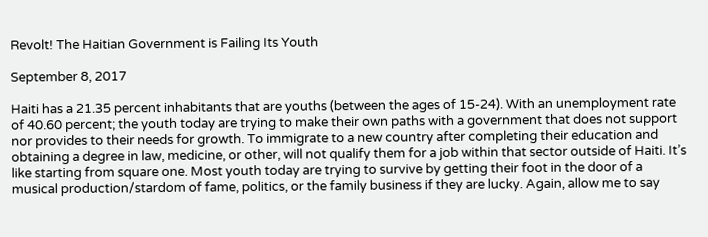Revolt! The Haitian Government is Failing Its Youth

September 8, 2017

Haiti has a 21.35 percent inhabitants that are youths (between the ages of 15-24). With an unemployment rate of 40.60 percent; the youth today are trying to make their own paths with a government that does not support nor provides to their needs for growth. To immigrate to a new country after completing their education and obtaining a degree in law, medicine, or other, will not qualify them for a job within that sector outside of Haiti. It’s like starting from square one. Most youth today are trying to survive by getting their foot in the door of a musical production/stardom of fame, politics, or the family business if they are lucky. Again, allow me to say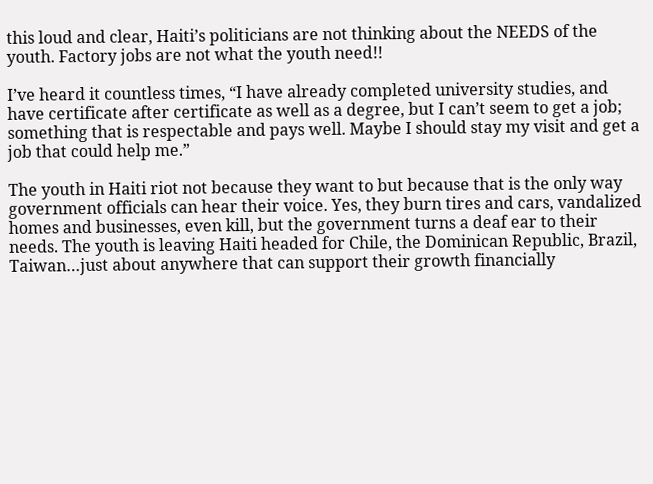this loud and clear, Haiti’s politicians are not thinking about the NEEDS of the youth. Factory jobs are not what the youth need!!

I’ve heard it countless times, “I have already completed university studies, and have certificate after certificate as well as a degree, but I can’t seem to get a job; something that is respectable and pays well. Maybe I should stay my visit and get a job that could help me.”

The youth in Haiti riot not because they want to but because that is the only way government officials can hear their voice. Yes, they burn tires and cars, vandalized homes and businesses, even kill, but the government turns a deaf ear to their needs. The youth is leaving Haiti headed for Chile, the Dominican Republic, Brazil, Taiwan…just about anywhere that can support their growth financially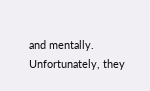and mentally. Unfortunately, they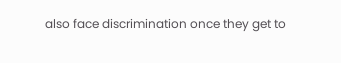also face discrimination once they get to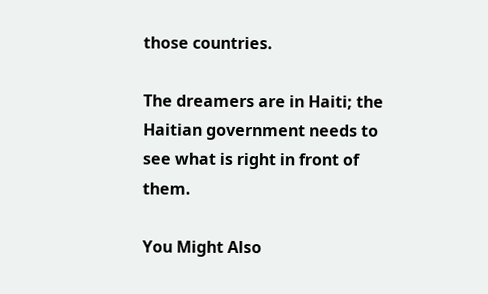those countries.

The dreamers are in Haiti; the Haitian government needs to see what is right in front of them.

You Might Also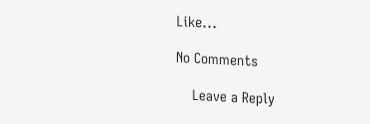Like...

No Comments

    Leave a Reply